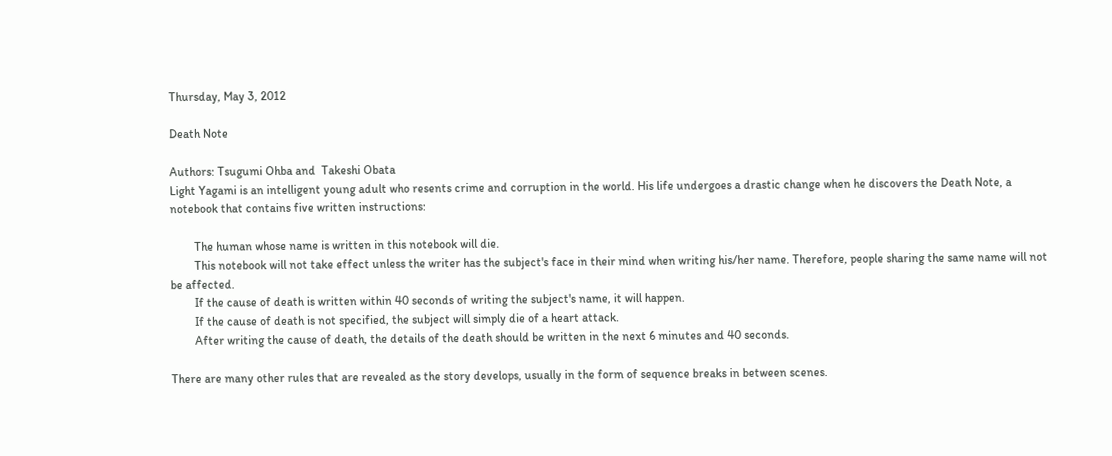Thursday, May 3, 2012

Death Note

Authors: Tsugumi Ohba and  Takeshi Obata
Light Yagami is an intelligent young adult who resents crime and corruption in the world. His life undergoes a drastic change when he discovers the Death Note, a notebook that contains five written instructions:

        The human whose name is written in this notebook will die.
        This notebook will not take effect unless the writer has the subject's face in their mind when writing his/her name. Therefore, people sharing the same name will not be affected.
        If the cause of death is written within 40 seconds of writing the subject's name, it will happen.
        If the cause of death is not specified, the subject will simply die of a heart attack.
        After writing the cause of death, the details of the death should be written in the next 6 minutes and 40 seconds.

There are many other rules that are revealed as the story develops, usually in the form of sequence breaks in between scenes.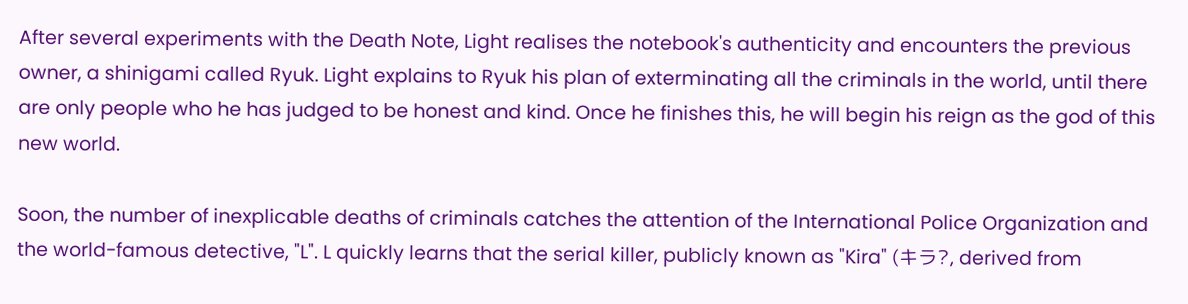After several experiments with the Death Note, Light realises the notebook's authenticity and encounters the previous owner, a shinigami called Ryuk. Light explains to Ryuk his plan of exterminating all the criminals in the world, until there are only people who he has judged to be honest and kind. Once he finishes this, he will begin his reign as the god of this new world.

Soon, the number of inexplicable deaths of criminals catches the attention of the International Police Organization and the world-famous detective, "L". L quickly learns that the serial killer, publicly known as "Kira" (キラ?, derived from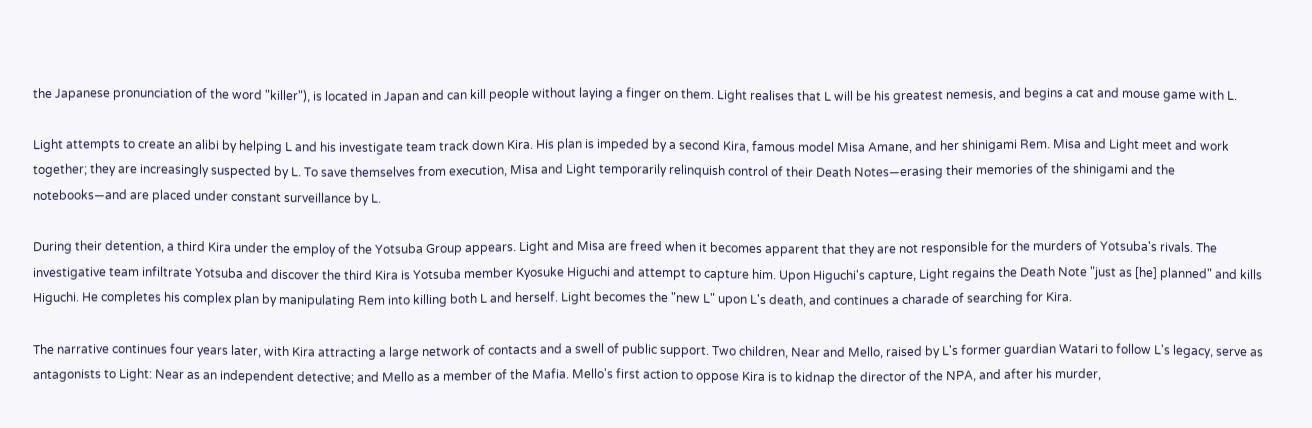the Japanese pronunciation of the word "killer"), is located in Japan and can kill people without laying a finger on them. Light realises that L will be his greatest nemesis, and begins a cat and mouse game with L.

Light attempts to create an alibi by helping L and his investigate team track down Kira. His plan is impeded by a second Kira, famous model Misa Amane, and her shinigami Rem. Misa and Light meet and work together; they are increasingly suspected by L. To save themselves from execution, Misa and Light temporarily relinquish control of their Death Notes—erasing their memories of the shinigami and the notebooks—and are placed under constant surveillance by L.

During their detention, a third Kira under the employ of the Yotsuba Group appears. Light and Misa are freed when it becomes apparent that they are not responsible for the murders of Yotsuba's rivals. The investigative team infiltrate Yotsuba and discover the third Kira is Yotsuba member Kyosuke Higuchi and attempt to capture him. Upon Higuchi's capture, Light regains the Death Note "just as [he] planned" and kills Higuchi. He completes his complex plan by manipulating Rem into killing both L and herself. Light becomes the "new L" upon L's death, and continues a charade of searching for Kira.

The narrative continues four years later, with Kira attracting a large network of contacts and a swell of public support. Two children, Near and Mello, raised by L's former guardian Watari to follow L's legacy, serve as antagonists to Light: Near as an independent detective; and Mello as a member of the Mafia. Mello's first action to oppose Kira is to kidnap the director of the NPA, and after his murder,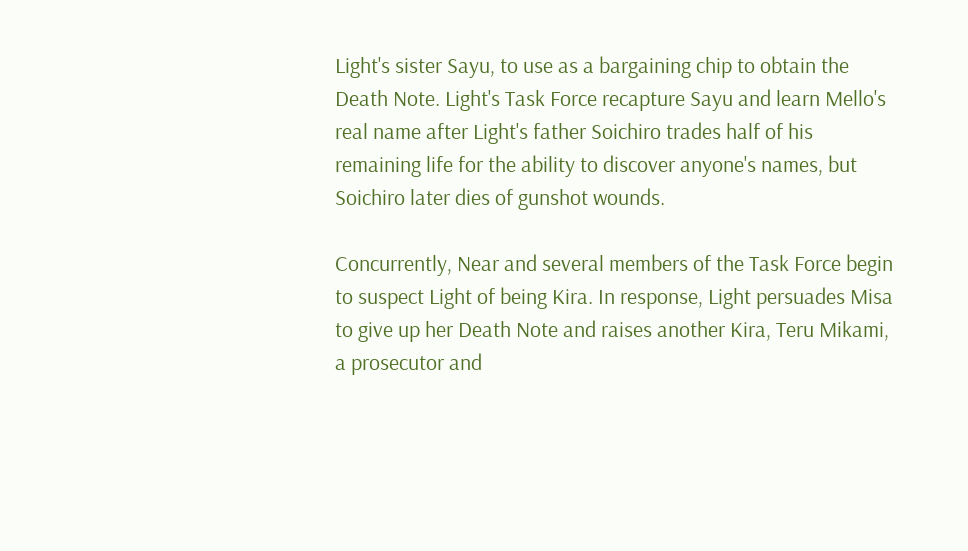Light's sister Sayu, to use as a bargaining chip to obtain the Death Note. Light's Task Force recapture Sayu and learn Mello's real name after Light's father Soichiro trades half of his remaining life for the ability to discover anyone's names, but Soichiro later dies of gunshot wounds.

Concurrently, Near and several members of the Task Force begin to suspect Light of being Kira. In response, Light persuades Misa to give up her Death Note and raises another Kira, Teru Mikami, a prosecutor and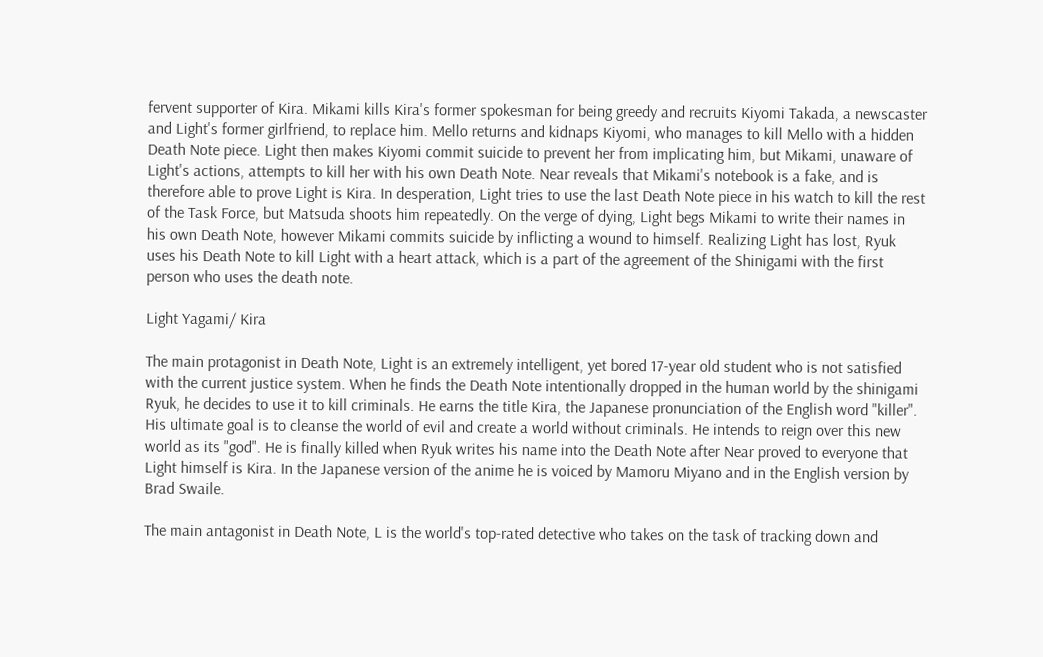fervent supporter of Kira. Mikami kills Kira's former spokesman for being greedy and recruits Kiyomi Takada, a newscaster and Light's former girlfriend, to replace him. Mello returns and kidnaps Kiyomi, who manages to kill Mello with a hidden Death Note piece. Light then makes Kiyomi commit suicide to prevent her from implicating him, but Mikami, unaware of Light's actions, attempts to kill her with his own Death Note. Near reveals that Mikami's notebook is a fake, and is therefore able to prove Light is Kira. In desperation, Light tries to use the last Death Note piece in his watch to kill the rest of the Task Force, but Matsuda shoots him repeatedly. On the verge of dying, Light begs Mikami to write their names in his own Death Note, however Mikami commits suicide by inflicting a wound to himself. Realizing Light has lost, Ryuk uses his Death Note to kill Light with a heart attack, which is a part of the agreement of the Shinigami with the first person who uses the death note.

Light Yagami/ Kira

The main protagonist in Death Note, Light is an extremely intelligent, yet bored 17-year old student who is not satisfied with the current justice system. When he finds the Death Note intentionally dropped in the human world by the shinigami Ryuk, he decides to use it to kill criminals. He earns the title Kira, the Japanese pronunciation of the English word "killer". His ultimate goal is to cleanse the world of evil and create a world without criminals. He intends to reign over this new world as its "god". He is finally killed when Ryuk writes his name into the Death Note after Near proved to everyone that Light himself is Kira. In the Japanese version of the anime he is voiced by Mamoru Miyano and in the English version by Brad Swaile.

The main antagonist in Death Note, L is the world's top-rated detective who takes on the task of tracking down and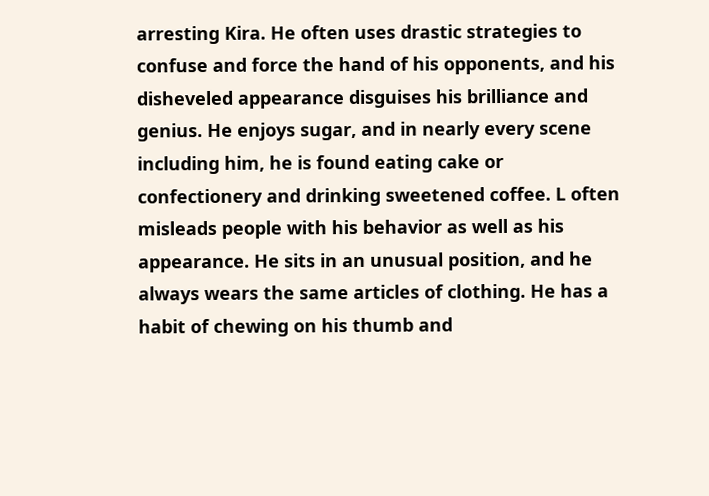arresting Kira. He often uses drastic strategies to confuse and force the hand of his opponents, and his disheveled appearance disguises his brilliance and genius. He enjoys sugar, and in nearly every scene including him, he is found eating cake or confectionery and drinking sweetened coffee. L often misleads people with his behavior as well as his appearance. He sits in an unusual position, and he always wears the same articles of clothing. He has a habit of chewing on his thumb and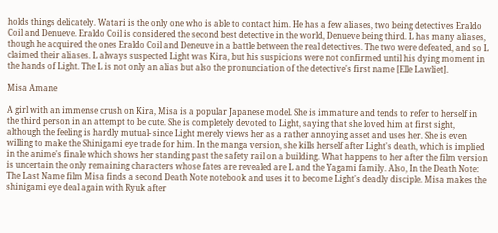holds things delicately. Watari is the only one who is able to contact him. He has a few aliases, two being detectives Eraldo Coil and Denueve. Eraldo Coil is considered the second best detective in the world, Denueve being third. L has many aliases, though he acquired the ones Eraldo Coil and Deneuve in a battle between the real detectives. The two were defeated, and so L claimed their aliases. L always suspected Light was Kira, but his suspicions were not confirmed until his dying moment in the hands of Light. The L is not only an alias but also the pronunciation of the detective's first name [Elle Lawliet].

Misa Amane

A girl with an immense crush on Kira, Misa is a popular Japanese model. She is immature and tends to refer to herself in the third person in an attempt to be cute. She is completely devoted to Light, saying that she loved him at first sight, although the feeling is hardly mutual- since Light merely views her as a rather annoying asset and uses her. She is even willing to make the Shinigami eye trade for him. In the manga version, she kills herself after Light's death, which is implied in the anime's finale which shows her standing past the safety rail on a building. What happens to her after the film version is uncertain the only remaining characters whose fates are revealed are L and the Yagami family. Also, In the Death Note: The Last Name film Misa finds a second Death Note notebook and uses it to become Light's deadly disciple. Misa makes the shinigami eye deal again with Ryuk after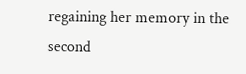regaining her memory in the second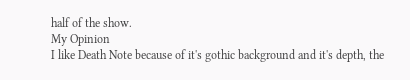half of the show.
My Opinion
I like Death Note because of it's gothic background and it's depth, the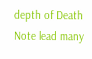depth of Death Note lead many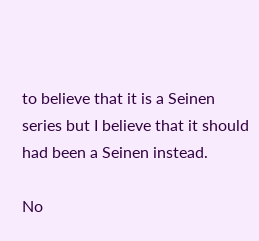to believe that it is a Seinen series but I believe that it should had been a Seinen instead.

No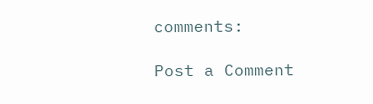comments:

Post a Comment